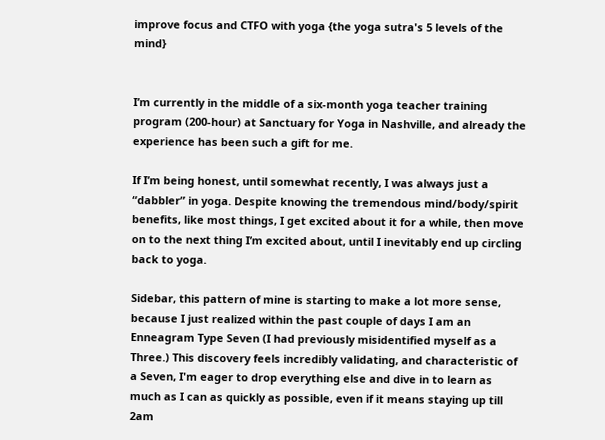improve focus and CTFO with yoga {the yoga sutra's 5 levels of the mind}


I’m currently in the middle of a six-month yoga teacher training program (200-hour) at Sanctuary for Yoga in Nashville, and already the experience has been such a gift for me.

If I’m being honest, until somewhat recently, I was always just a “dabbler” in yoga. Despite knowing the tremendous mind/body/spirit benefits, like most things, I get excited about it for a while, then move on to the next thing I’m excited about, until I inevitably end up circling back to yoga.

Sidebar, this pattern of mine is starting to make a lot more sense, because I just realized within the past couple of days I am an Enneagram Type Seven (I had previously misidentified myself as a Three.) This discovery feels incredibly validating, and characteristic of a Seven, I'm eager to drop everything else and dive in to learn as much as I can as quickly as possible, even if it means staying up till 2am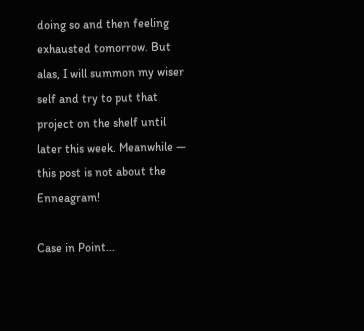doing so and then feeling exhausted tomorrow. But alas, I will summon my wiser self and try to put that project on the shelf until later this week. Meanwhile — this post is not about the Enneagram!

Case in Point...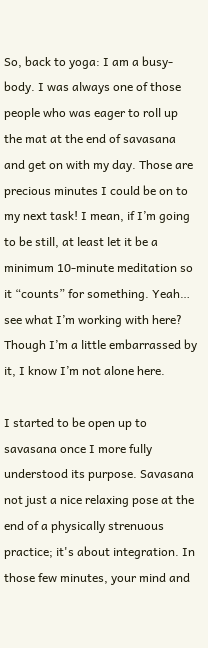So, back to yoga: I am a busy-body. I was always one of those people who was eager to roll up the mat at the end of savasana and get on with my day. Those are precious minutes I could be on to my next task! I mean, if I’m going to be still, at least let it be a minimum 10-minute meditation so it “counts” for something. Yeah… see what I’m working with here? Though I’m a little embarrassed by it, I know I’m not alone here.

I started to be open up to savasana once I more fully understood its purpose. Savasana not just a nice relaxing pose at the end of a physically strenuous practice; it's about integration. In those few minutes, your mind and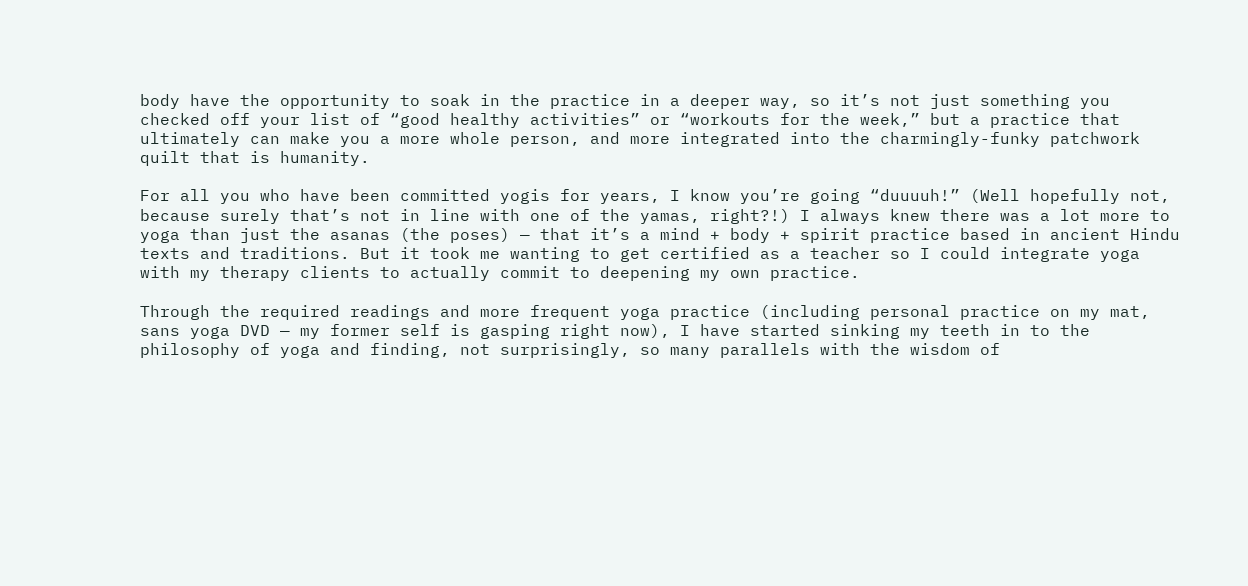body have the opportunity to soak in the practice in a deeper way, so it’s not just something you checked off your list of “good healthy activities” or “workouts for the week,” but a practice that ultimately can make you a more whole person, and more integrated into the charmingly-funky patchwork quilt that is humanity.

For all you who have been committed yogis for years, I know you’re going “duuuuh!” (Well hopefully not, because surely that’s not in line with one of the yamas, right?!) I always knew there was a lot more to yoga than just the asanas (the poses) — that it’s a mind + body + spirit practice based in ancient Hindu texts and traditions. But it took me wanting to get certified as a teacher so I could integrate yoga with my therapy clients to actually commit to deepening my own practice.

Through the required readings and more frequent yoga practice (including personal practice on my mat, sans yoga DVD — my former self is gasping right now), I have started sinking my teeth in to the philosophy of yoga and finding, not surprisingly, so many parallels with the wisdom of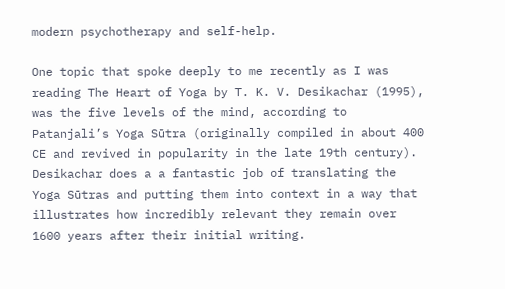modern psychotherapy and self-help.

One topic that spoke deeply to me recently as I was reading The Heart of Yoga by T. K. V. Desikachar (1995), was the five levels of the mind, according to Patanjali’s Yoga Sūtra (originally compiled in about 400 CE and revived in popularity in the late 19th century). Desikachar does a a fantastic job of translating the Yoga Sūtras and putting them into context in a way that illustrates how incredibly relevant they remain over 1600 years after their initial writing.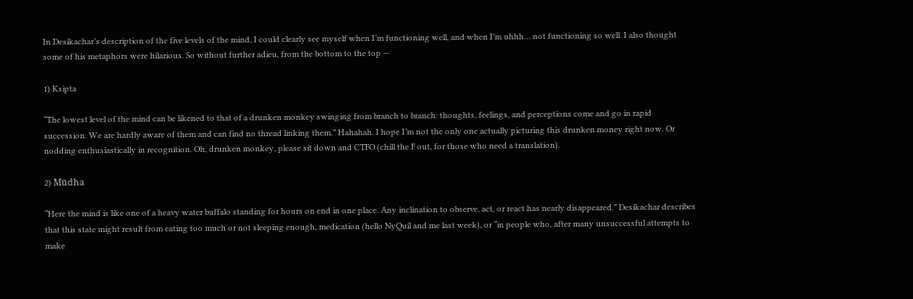In Desikachar’s description of the five levels of the mind, I could clearly see myself when I’m functioning well, and when I’m uhhh… not functioning so well. I also thought some of his metaphors were hilarious. So without further adieu, from the bottom to the top —

1) Ksipta

“The lowest level of the mind can be likened to that of a drunken monkey swinging from branch to branch: thoughts, feelings, and perceptions come and go in rapid succession. We are hardly aware of them and can find no thread linking them.” Hahahah. I hope I’m not the only one actually picturing this drunken money right now. Or nodding enthusiastically in recognition. Oh, drunken monkey, please sit down and CTFO (chill the F out, for those who need a translation).

2) Mūdha

“Here the mind is like one of a heavy water buffalo standing for hours on end in one place. Any inclination to observe, act, or react has nearly disappeared.” Desikachar describes that this state might result from eating too much or not sleeping enough, medication (hello NyQuil and me last week), or “in people who, after many unsuccessful attempts to make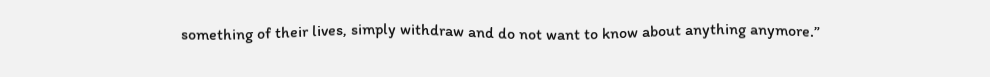something of their lives, simply withdraw and do not want to know about anything anymore.”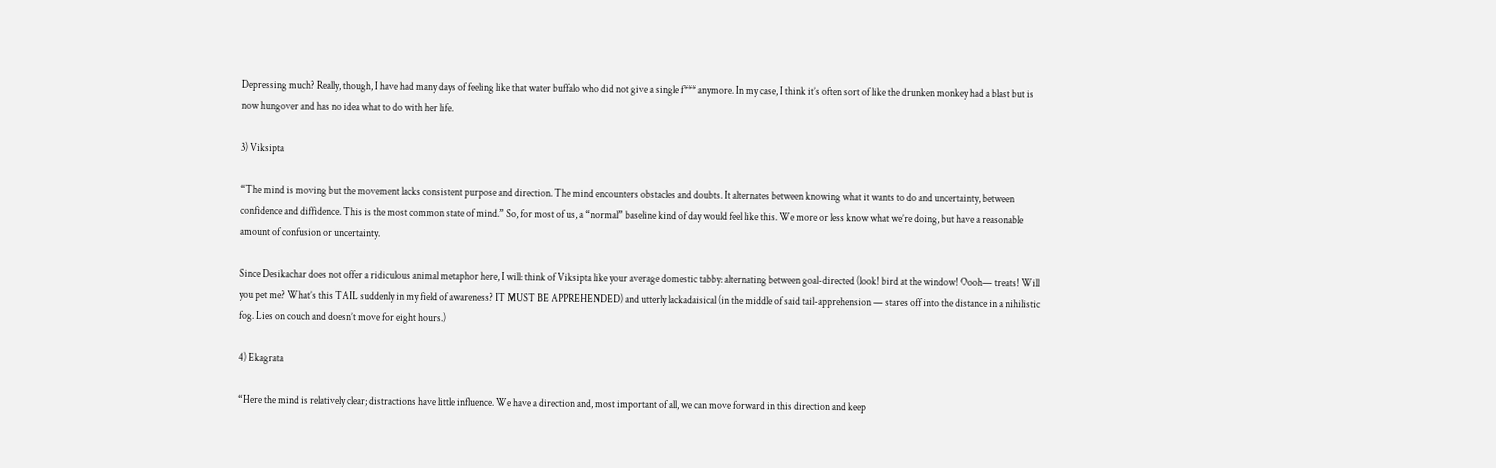Depressing much? Really, though, I have had many days of feeling like that water buffalo who did not give a single f*** anymore. In my case, I think it’s often sort of like the drunken monkey had a blast but is now hungover and has no idea what to do with her life.

3) Viksipta

“The mind is moving but the movement lacks consistent purpose and direction. The mind encounters obstacles and doubts. It alternates between knowing what it wants to do and uncertainty, between confidence and diffidence. This is the most common state of mind.” So, for most of us, a “normal” baseline kind of day would feel like this. We more or less know what we’re doing, but have a reasonable amount of confusion or uncertainty.

Since Desikachar does not offer a ridiculous animal metaphor here, I will: think of Viksipta like your average domestic tabby: alternating between goal-directed (look! bird at the window! Oooh— treats! Will you pet me? What’s this TAIL suddenly in my field of awareness? IT MUST BE APPREHENDED) and utterly lackadaisical (in the middle of said tail-apprehension — stares off into the distance in a nihilistic fog. Lies on couch and doesn’t move for eight hours.)

4) Ekagrata

“Here the mind is relatively clear; distractions have little influence. We have a direction and, most important of all, we can move forward in this direction and keep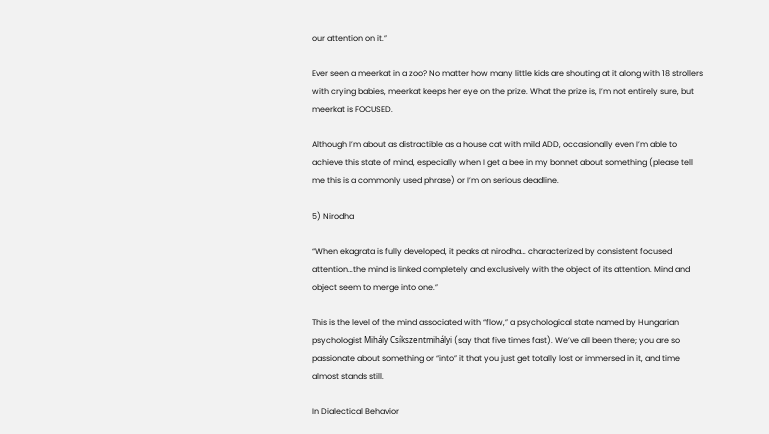our attention on it.”

Ever seen a meerkat in a zoo? No matter how many little kids are shouting at it along with 18 strollers with crying babies, meerkat keeps her eye on the prize. What the prize is, I’m not entirely sure, but meerkat is FOCUSED.

Although I’m about as distractible as a house cat with mild ADD, occasionally even I’m able to achieve this state of mind, especially when I get a bee in my bonnet about something (please tell me this is a commonly used phrase) or I’m on serious deadline.

5) Nirodha

“When ekagrata is fully developed, it peaks at nirodha… characterized by consistent focused attention…the mind is linked completely and exclusively with the object of its attention. Mind and object seem to merge into one.”

This is the level of the mind associated with “flow,” a psychological state named by Hungarian psychologist Mihály Csíkszentmihályi (say that five times fast). We’ve all been there; you are so passionate about something or “into” it that you just get totally lost or immersed in it, and time almost stands still.

In Dialectical Behavior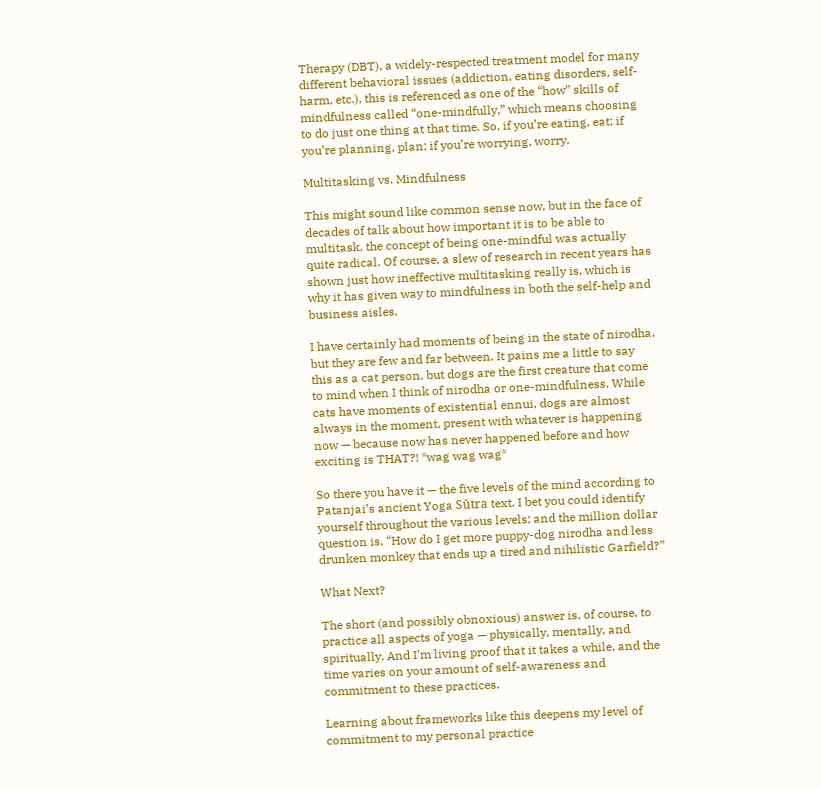Therapy (DBT), a widely-respected treatment model for many different behavioral issues (addiction, eating disorders, self-harm, etc.), this is referenced as one of the “how” skills of mindfulness called “one-mindfully,” which means choosing to do just one thing at that time. So, if you’re eating, eat; if you’re planning, plan; if you’re worrying, worry.

Multitasking vs. Mindfulness

This might sound like common sense now, but in the face of decades of talk about how important it is to be able to multitask, the concept of being one-mindful was actually quite radical. Of course, a slew of research in recent years has shown just how ineffective multitasking really is, which is why it has given way to mindfulness in both the self-help and business aisles.

I have certainly had moments of being in the state of nirodha, but they are few and far between. It pains me a little to say this as a cat person, but dogs are the first creature that come to mind when I think of nirodha or one-mindfulness. While cats have moments of existential ennui, dogs are almost always in the moment, present with whatever is happening now — because now has never happened before and how exciting is THAT?! *wag wag wag*

So there you have it — the five levels of the mind according to Patanjai’s ancient Yoga Sūtra text. I bet you could identify yourself throughout the various levels; and the million dollar question is, “How do I get more puppy-dog nirodha and less drunken monkey that ends up a tired and nihilistic Garfield?”

What Next?

The short (and possibly obnoxious) answer is, of course, to practice all aspects of yoga — physically, mentally, and spiritually. And I’m living proof that it takes a while, and the time varies on your amount of self-awareness and commitment to these practices.

Learning about frameworks like this deepens my level of commitment to my personal practice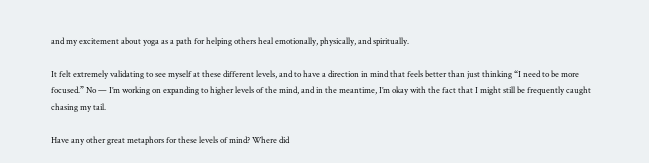and my excitement about yoga as a path for helping others heal emotionally, physically, and spiritually.

It felt extremely validating to see myself at these different levels, and to have a direction in mind that feels better than just thinking “I need to be more focused.” No — I’m working on expanding to higher levels of the mind, and in the meantime, I’m okay with the fact that I might still be frequently caught chasing my tail.

Have any other great metaphors for these levels of mind? Where did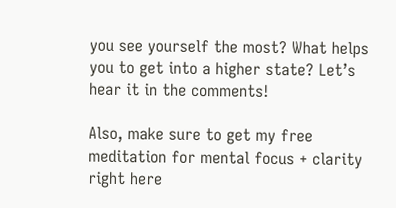you see yourself the most? What helps you to get into a higher state? Let’s hear it in the comments!

Also, make sure to get my free meditation for mental focus + clarity right here